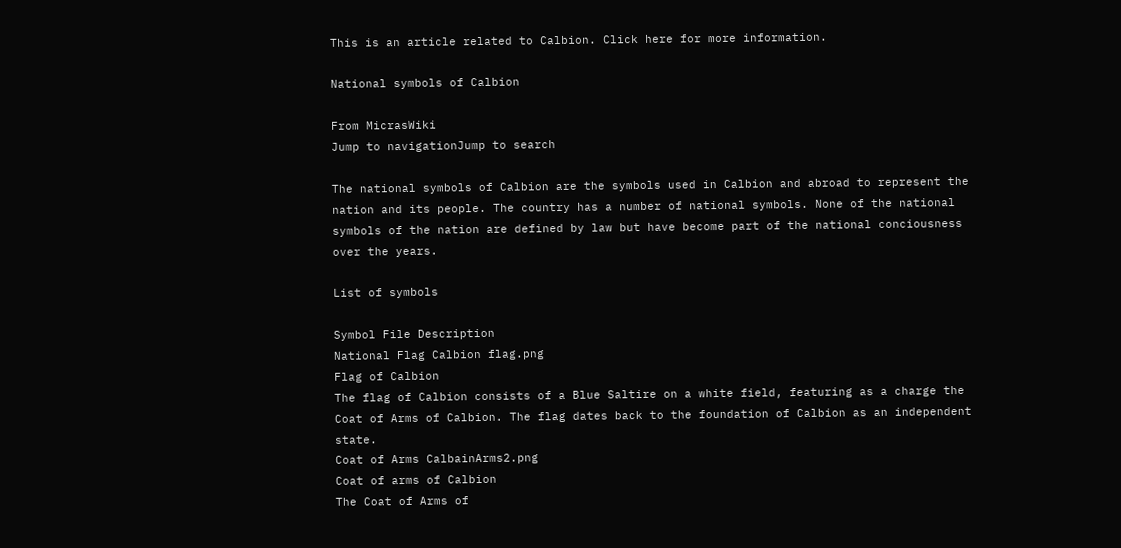This is an article related to Calbion. Click here for more information.

National symbols of Calbion

From MicrasWiki
Jump to navigationJump to search

The national symbols of Calbion are the symbols used in Calbion and abroad to represent the nation and its people. The country has a number of national symbols. None of the national symbols of the nation are defined by law but have become part of the national conciousness over the years.

List of symbols

Symbol File Description
National Flag Calbion flag.png
Flag of Calbion
The flag of Calbion consists of a Blue Saltire on a white field, featuring as a charge the Coat of Arms of Calbion. The flag dates back to the foundation of Calbion as an independent state.
Coat of Arms CalbainArms2.png
Coat of arms of Calbion
The Coat of Arms of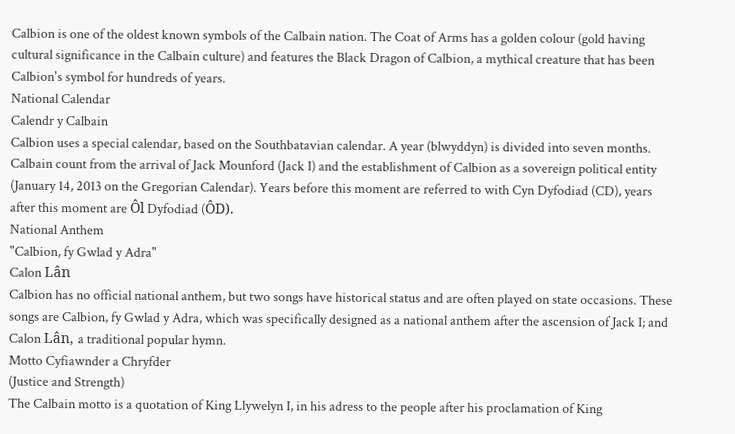Calbion is one of the oldest known symbols of the Calbain nation. The Coat of Arms has a golden colour (gold having cultural significance in the Calbain culture) and features the Black Dragon of Calbion, a mythical creature that has been Calbion's symbol for hundreds of years.
National Calendar
Calendr y Calbain
Calbion uses a special calendar, based on the Southbatavian calendar. A year (blwyddyn) is divided into seven months. Calbain count from the arrival of Jack Mounford (Jack I) and the establishment of Calbion as a sovereign political entity (January 14, 2013 on the Gregorian Calendar). Years before this moment are referred to with Cyn Dyfodiad (CD), years after this moment are Ôl Dyfodiad (ÔD).
National Anthem
"Calbion, fy Gwlad y Adra"
Calon Lân
Calbion has no official national anthem, but two songs have historical status and are often played on state occasions. These songs are Calbion, fy Gwlad y Adra, which was specifically designed as a national anthem after the ascension of Jack I; and Calon Lân, a traditional popular hymn.
Motto Cyfiawnder a Chryfder
(Justice and Strength)
The Calbain motto is a quotation of King Llywelyn I, in his adress to the people after his proclamation of King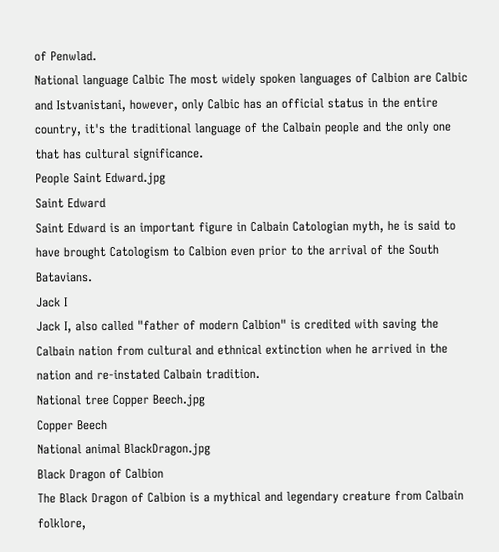of Penwlad.
National language Calbic The most widely spoken languages of Calbion are Calbic and Istvanistani, however, only Calbic has an official status in the entire country, it's the traditional language of the Calbain people and the only one that has cultural significance.
People Saint Edward.jpg
Saint Edward
Saint Edward is an important figure in Calbain Catologian myth, he is said to have brought Catologism to Calbion even prior to the arrival of the South Batavians.
Jack I
Jack I, also called "father of modern Calbion" is credited with saving the Calbain nation from cultural and ethnical extinction when he arrived in the nation and re-instated Calbain tradition.
National tree Copper Beech.jpg
Copper Beech
National animal BlackDragon.jpg
Black Dragon of Calbion
The Black Dragon of Calbion is a mythical and legendary creature from Calbain folklore,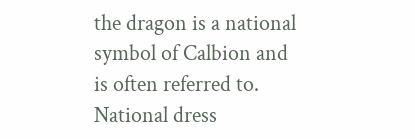the dragon is a national symbol of Calbion and is often referred to.
National dress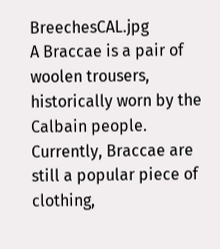BreechesCAL.jpg
A Braccae is a pair of woolen trousers, historically worn by the Calbain people. Currently, Braccae are still a popular piece of clothing,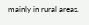mainly in rural areas.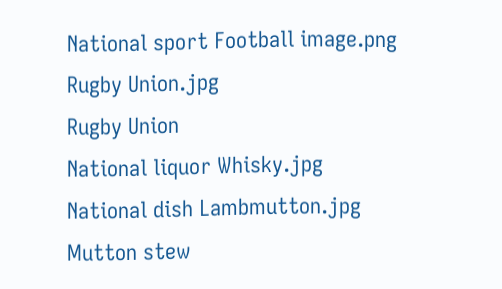National sport Football image.png
Rugby Union.jpg
Rugby Union
National liquor Whisky.jpg
National dish Lambmutton.jpg
Mutton stew